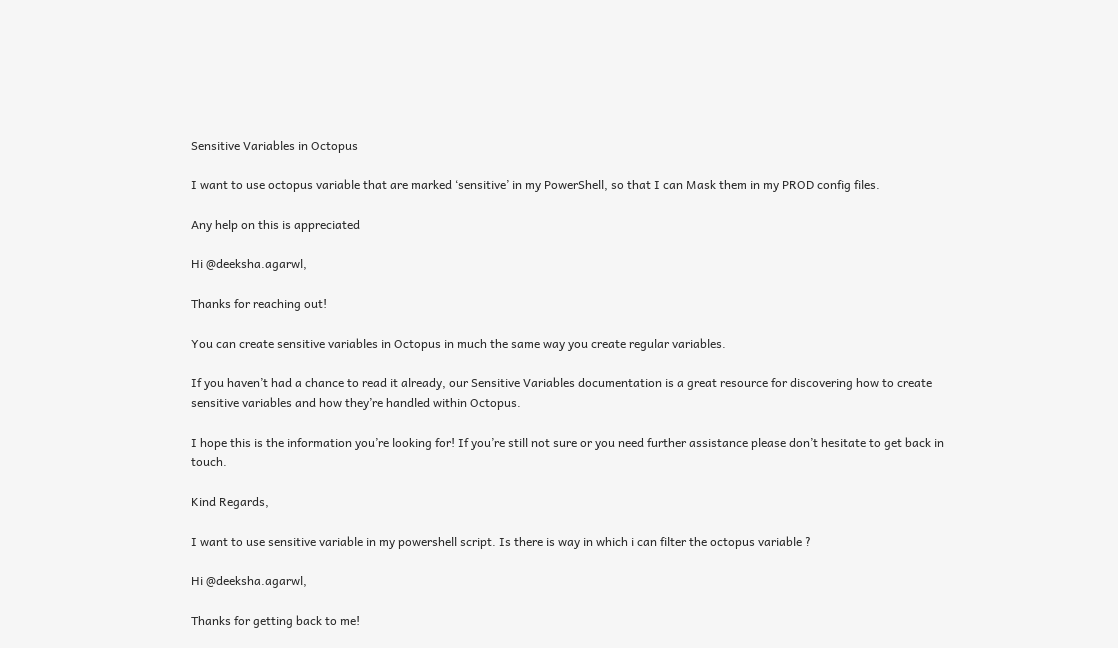Sensitive Variables in Octopus

I want to use octopus variable that are marked ‘sensitive’ in my PowerShell, so that I can Mask them in my PROD config files.

Any help on this is appreciated

Hi @deeksha.agarwl,

Thanks for reaching out!

You can create sensitive variables in Octopus in much the same way you create regular variables.

If you haven’t had a chance to read it already, our Sensitive Variables documentation is a great resource for discovering how to create sensitive variables and how they’re handled within Octopus.

I hope this is the information you’re looking for! If you’re still not sure or you need further assistance please don’t hesitate to get back in touch.

Kind Regards,

I want to use sensitive variable in my powershell script. Is there is way in which i can filter the octopus variable ?

Hi @deeksha.agarwl,

Thanks for getting back to me!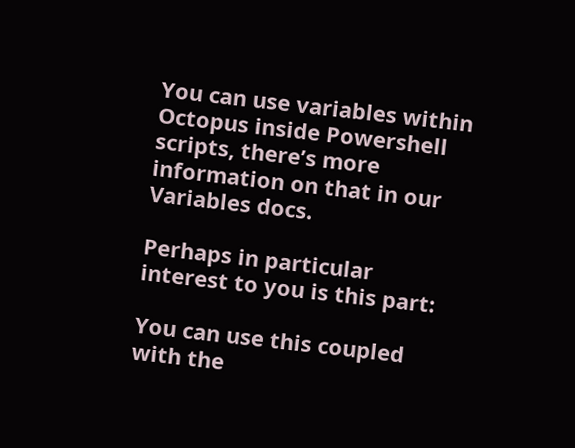You can use variables within Octopus inside Powershell scripts, there’s more information on that in our Variables docs.

Perhaps in particular interest to you is this part:

You can use this coupled with the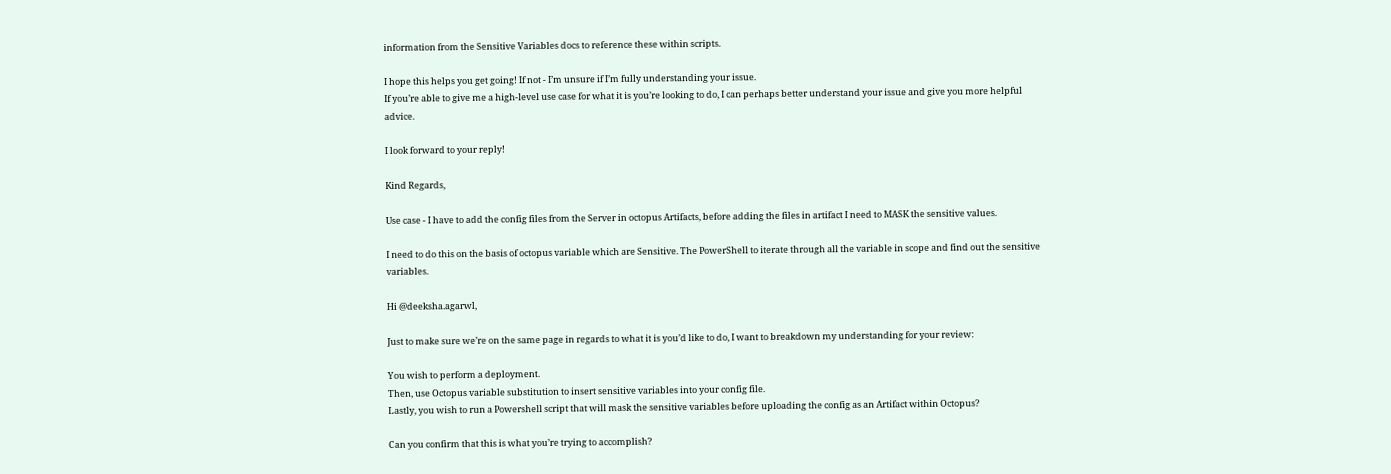information from the Sensitive Variables docs to reference these within scripts.

I hope this helps you get going! If not - I’m unsure if I’m fully understanding your issue.
If you’re able to give me a high-level use case for what it is you’re looking to do, I can perhaps better understand your issue and give you more helpful advice.

I look forward to your reply!

Kind Regards,

Use case - I have to add the config files from the Server in octopus Artifacts, before adding the files in artifact I need to MASK the sensitive values.

I need to do this on the basis of octopus variable which are Sensitive. The PowerShell to iterate through all the variable in scope and find out the sensitive variables.

Hi @deeksha.agarwl,

Just to make sure we’re on the same page in regards to what it is you’d like to do, I want to breakdown my understanding for your review:

You wish to perform a deployment.
Then, use Octopus variable substitution to insert sensitive variables into your config file.
Lastly, you wish to run a Powershell script that will mask the sensitive variables before uploading the config as an Artifact within Octopus?

Can you confirm that this is what you’re trying to accomplish?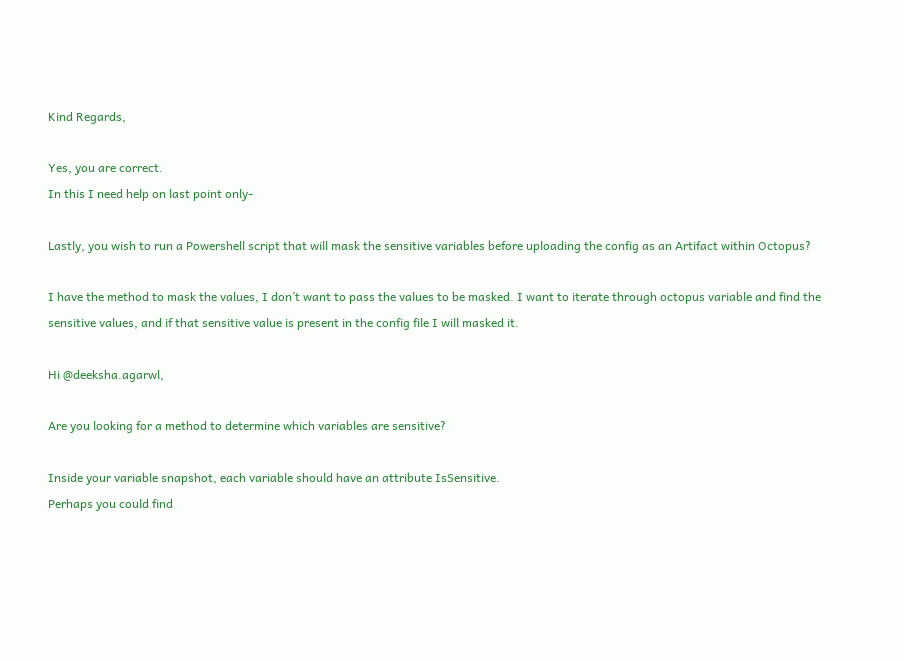Kind Regards,

Yes, you are correct.
In this I need help on last point only-

Lastly, you wish to run a Powershell script that will mask the sensitive variables before uploading the config as an Artifact within Octopus?

I have the method to mask the values, I don’t want to pass the values to be masked. I want to iterate through octopus variable and find the sensitive values, and if that sensitive value is present in the config file I will masked it.

Hi @deeksha.agarwl,

Are you looking for a method to determine which variables are sensitive?

Inside your variable snapshot, each variable should have an attribute IsSensitive.
Perhaps you could find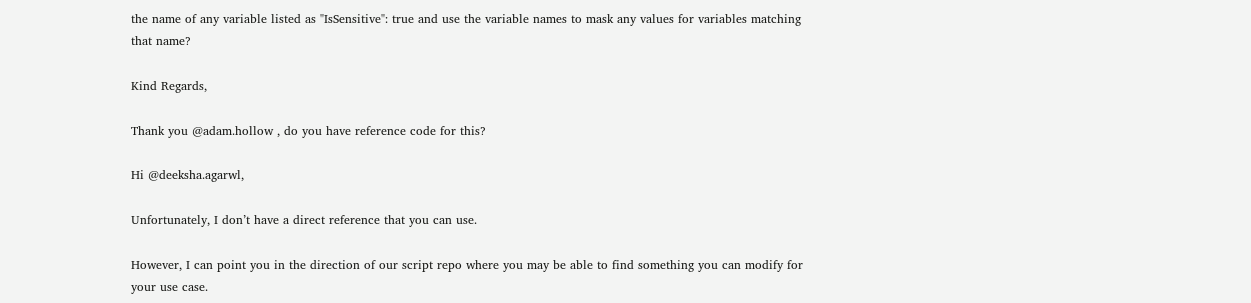the name of any variable listed as "IsSensitive": true and use the variable names to mask any values for variables matching that name?

Kind Regards,

Thank you @adam.hollow , do you have reference code for this?

Hi @deeksha.agarwl,

Unfortunately, I don’t have a direct reference that you can use.

However, I can point you in the direction of our script repo where you may be able to find something you can modify for your use case.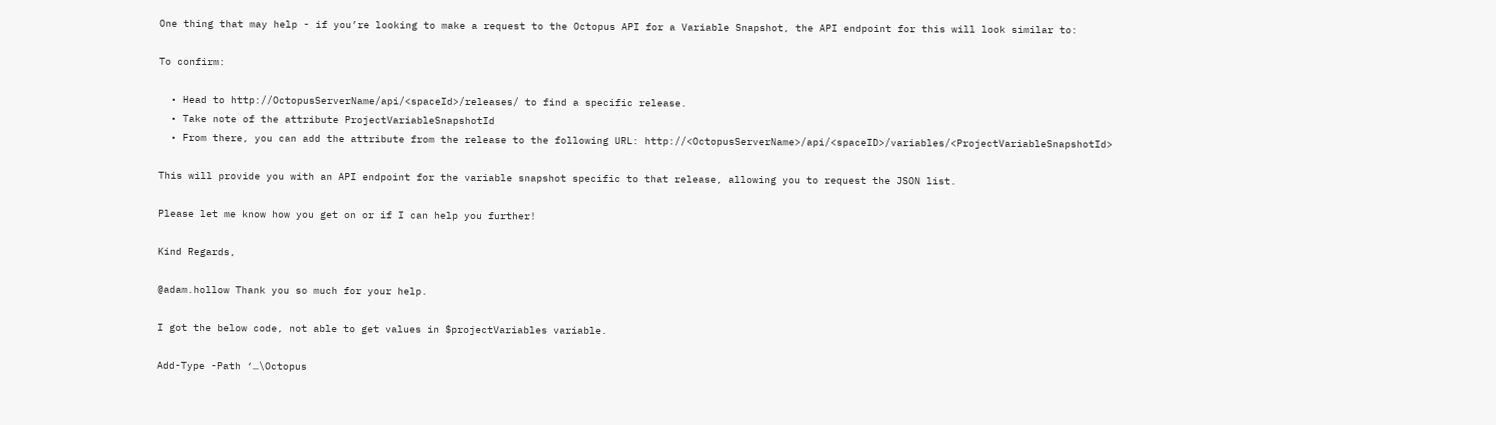One thing that may help - if you’re looking to make a request to the Octopus API for a Variable Snapshot, the API endpoint for this will look similar to:

To confirm:

  • Head to http://OctopusServerName/api/<spaceId>/releases/ to find a specific release.
  • Take note of the attribute ProjectVariableSnapshotId
  • From there, you can add the attribute from the release to the following URL: http://<OctopusServerName>/api/<spaceID>/variables/<ProjectVariableSnapshotId>

This will provide you with an API endpoint for the variable snapshot specific to that release, allowing you to request the JSON list.

Please let me know how you get on or if I can help you further!

Kind Regards,

@adam.hollow Thank you so much for your help.

I got the below code, not able to get values in $projectVariables variable.

Add-Type -Path ‘…\Octopus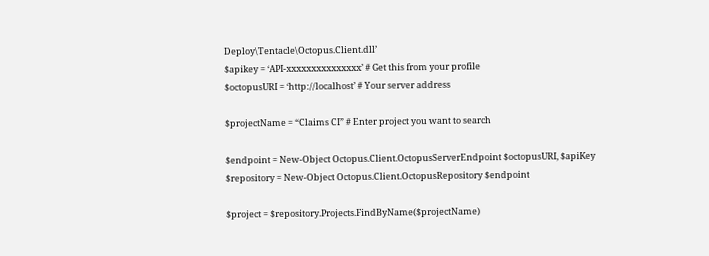Deploy\Tentacle\Octopus.Client.dll’
$apikey = ‘API-xxxxxxxxxxxxxxx’ # Get this from your profile
$octopusURI = ‘http://localhost’ # Your server address

$projectName = “Claims CI” # Enter project you want to search

$endpoint = New-Object Octopus.Client.OctopusServerEndpoint $octopusURI, $apiKey
$repository = New-Object Octopus.Client.OctopusRepository $endpoint

$project = $repository.Projects.FindByName($projectName)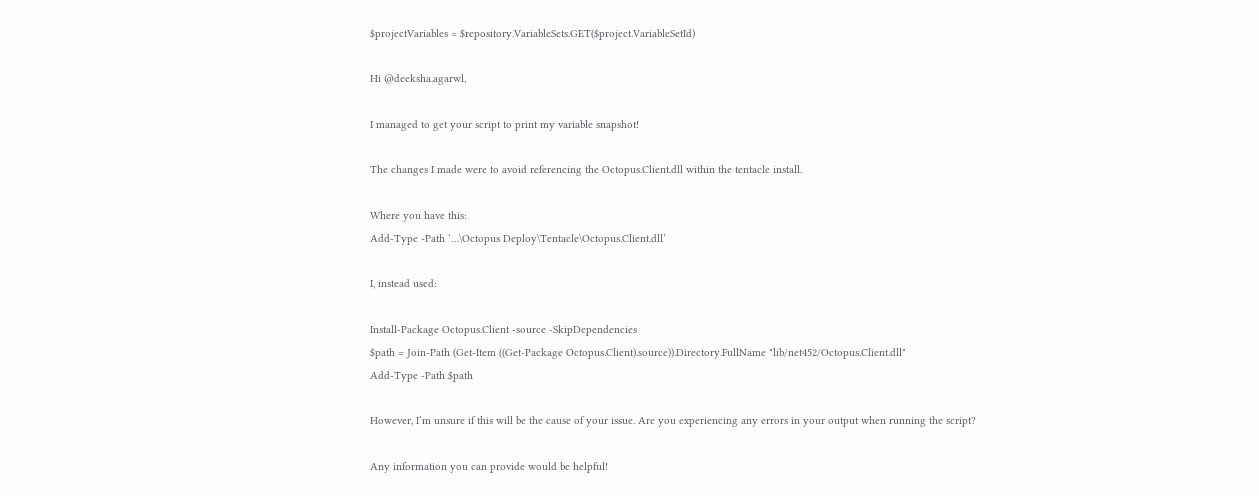$projectVariables = $repository.VariableSets.GET($project.VariableSetId)

Hi @deeksha.agarwl,

I managed to get your script to print my variable snapshot!

The changes I made were to avoid referencing the Octopus.Client.dll within the tentacle install.

Where you have this:
Add-Type -Path ‘…\Octopus Deploy\Tentacle\Octopus.Client.dll’

I, instead used:

Install-Package Octopus.Client -source -SkipDependencies
$path = Join-Path (Get-Item ((Get-Package Octopus.Client).source)).Directory.FullName "lib/net452/Octopus.Client.dll"
Add-Type -Path $path

However, I’m unsure if this will be the cause of your issue. Are you experiencing any errors in your output when running the script?

Any information you can provide would be helpful!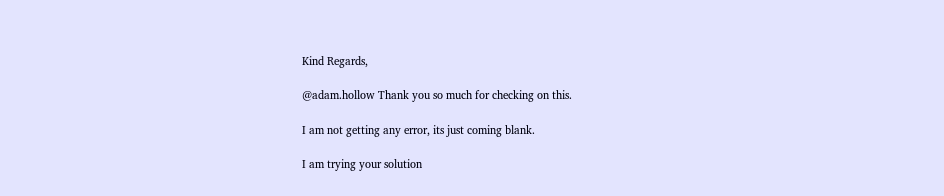Kind Regards,

@adam.hollow Thank you so much for checking on this.

I am not getting any error, its just coming blank.

I am trying your solution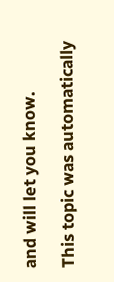and will let you know.

This topic was automatically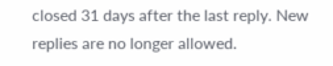closed 31 days after the last reply. New replies are no longer allowed.